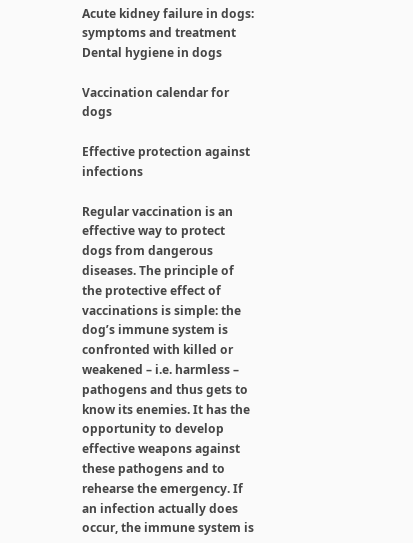Acute kidney failure in dogs: symptoms and treatment
Dental hygiene in dogs

Vaccination calendar for dogs

Effective protection against infections

Regular vaccination is an effective way to protect dogs from dangerous diseases. The principle of the protective effect of vaccinations is simple: the dog’s immune system is confronted with killed or weakened – i.e. harmless – pathogens and thus gets to know its enemies. It has the opportunity to develop effective weapons against these pathogens and to rehearse the emergency. If an infection actually does occur, the immune system is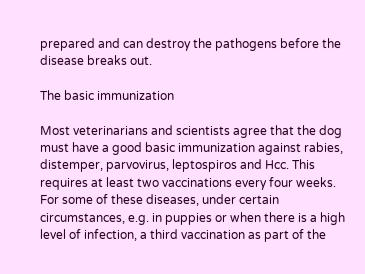prepared and can destroy the pathogens before the disease breaks out.

The basic immunization

Most veterinarians and scientists agree that the dog must have a good basic immunization against rabies, distemper, parvovirus, leptospiros and Hcc. This requires at least two vaccinations every four weeks. For some of these diseases, under certain circumstances, e.g. in puppies or when there is a high level of infection, a third vaccination as part of the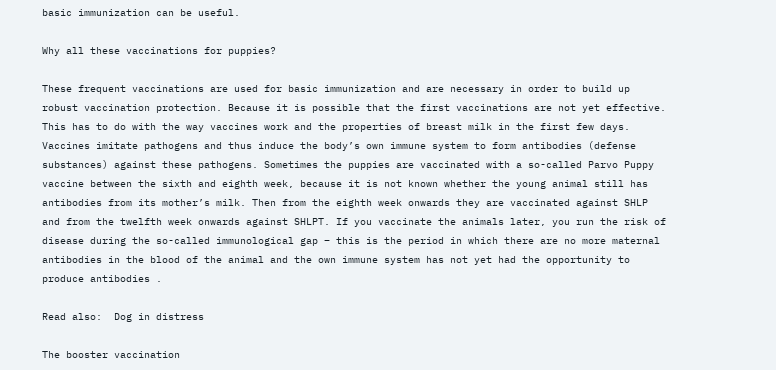basic immunization can be useful.

Why all these vaccinations for puppies?

These frequent vaccinations are used for basic immunization and are necessary in order to build up robust vaccination protection. Because it is possible that the first vaccinations are not yet effective. This has to do with the way vaccines work and the properties of breast milk in the first few days. Vaccines imitate pathogens and thus induce the body’s own immune system to form antibodies (defense substances) against these pathogens. Sometimes the puppies are vaccinated with a so-called Parvo Puppy vaccine between the sixth and eighth week, because it is not known whether the young animal still has antibodies from its mother’s milk. Then from the eighth week onwards they are vaccinated against SHLP and from the twelfth week onwards against SHLPT. If you vaccinate the animals later, you run the risk of disease during the so-called immunological gap – this is the period in which there are no more maternal antibodies in the blood of the animal and the own immune system has not yet had the opportunity to produce antibodies .

Read also:  Dog in distress

The booster vaccination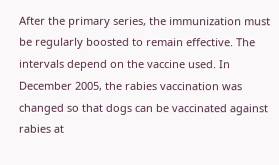After the primary series, the immunization must be regularly boosted to remain effective. The intervals depend on the vaccine used. In December 2005, the rabies vaccination was changed so that dogs can be vaccinated against rabies at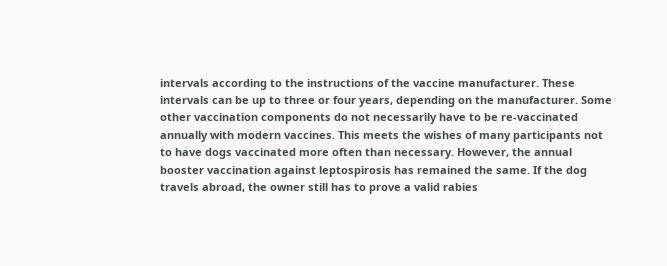intervals according to the instructions of the vaccine manufacturer. These intervals can be up to three or four years, depending on the manufacturer. Some other vaccination components do not necessarily have to be re-vaccinated annually with modern vaccines. This meets the wishes of many participants not to have dogs vaccinated more often than necessary. However, the annual booster vaccination against leptospirosis has remained the same. If the dog travels abroad, the owner still has to prove a valid rabies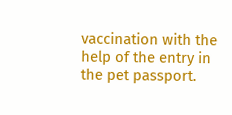vaccination with the help of the entry in the pet passport.